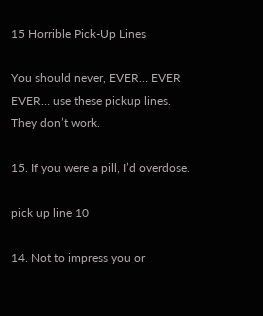15 Horrible Pick-Up Lines

You should never, EVER… EVER EVER… use these pickup lines.  They don’t work.

15. If you were a pill, I’d overdose.

pick up line 10

14. Not to impress you or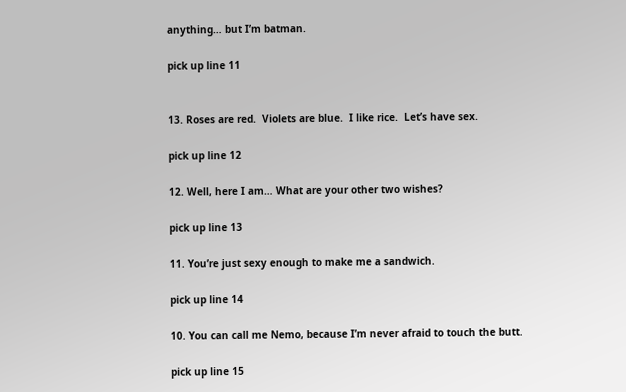anything… but I’m batman.

pick up line 11


13. Roses are red.  Violets are blue.  I like rice.  Let’s have sex.

pick up line 12

12. Well, here I am… What are your other two wishes?

pick up line 13

11. You’re just sexy enough to make me a sandwich.

pick up line 14

10. You can call me Nemo, because I’m never afraid to touch the butt.

pick up line 15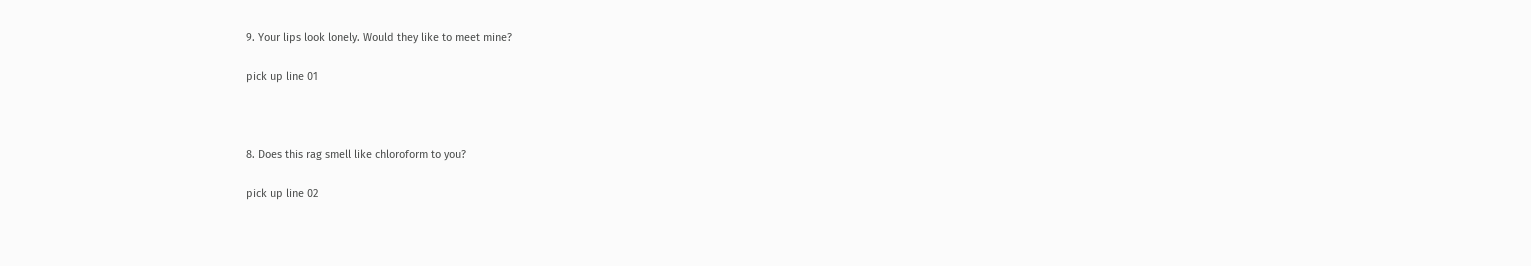9. Your lips look lonely. Would they like to meet mine?

pick up line 01



8. Does this rag smell like chloroform to you?

pick up line 02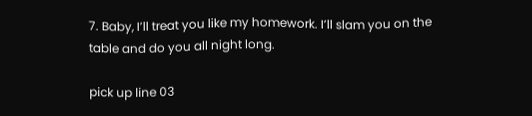7. Baby, I’ll treat you like my homework. I’ll slam you on the table and do you all night long.

pick up line 03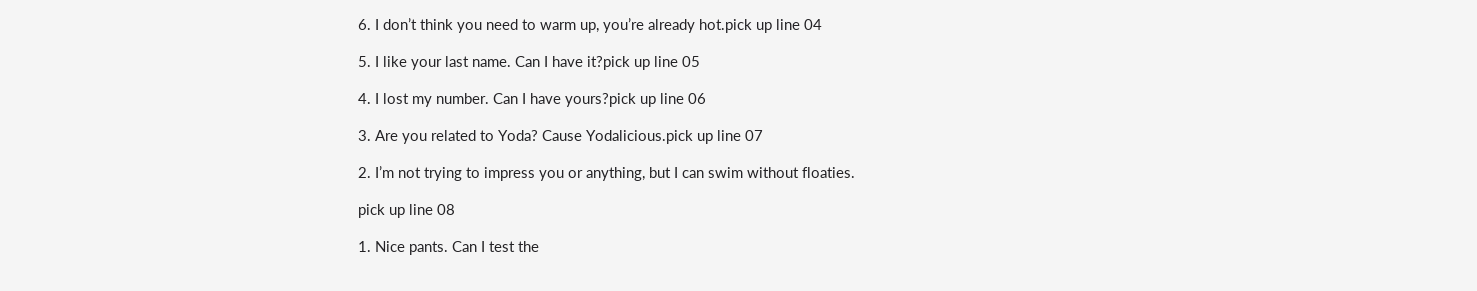6. I don’t think you need to warm up, you’re already hot.pick up line 04

5. I like your last name. Can I have it?pick up line 05

4. I lost my number. Can I have yours?pick up line 06

3. Are you related to Yoda? Cause Yodalicious.pick up line 07

2. I’m not trying to impress you or anything, but I can swim without floaties.

pick up line 08

1. Nice pants. Can I test the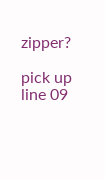zipper?

pick up line 09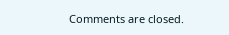Comments are closed.